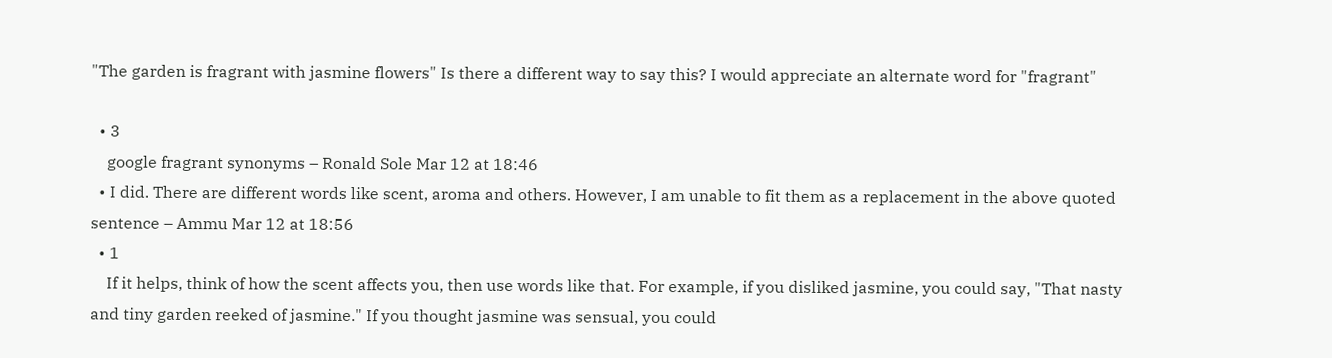"The garden is fragrant with jasmine flowers" Is there a different way to say this? I would appreciate an alternate word for "fragrant"

  • 3
    google fragrant synonyms – Ronald Sole Mar 12 at 18:46
  • I did. There are different words like scent, aroma and others. However, I am unable to fit them as a replacement in the above quoted sentence – Ammu Mar 12 at 18:56
  • 1
    If it helps, think of how the scent affects you, then use words like that. For example, if you disliked jasmine, you could say, "That nasty and tiny garden reeked of jasmine." If you thought jasmine was sensual, you could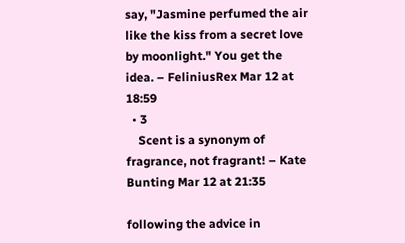say, "Jasmine perfumed the air like the kiss from a secret love by moonlight." You get the idea. – FeliniusRex Mar 12 at 18:59
  • 3
    Scent is a synonym of fragrance, not fragrant! – Kate Bunting Mar 12 at 21:35

following the advice in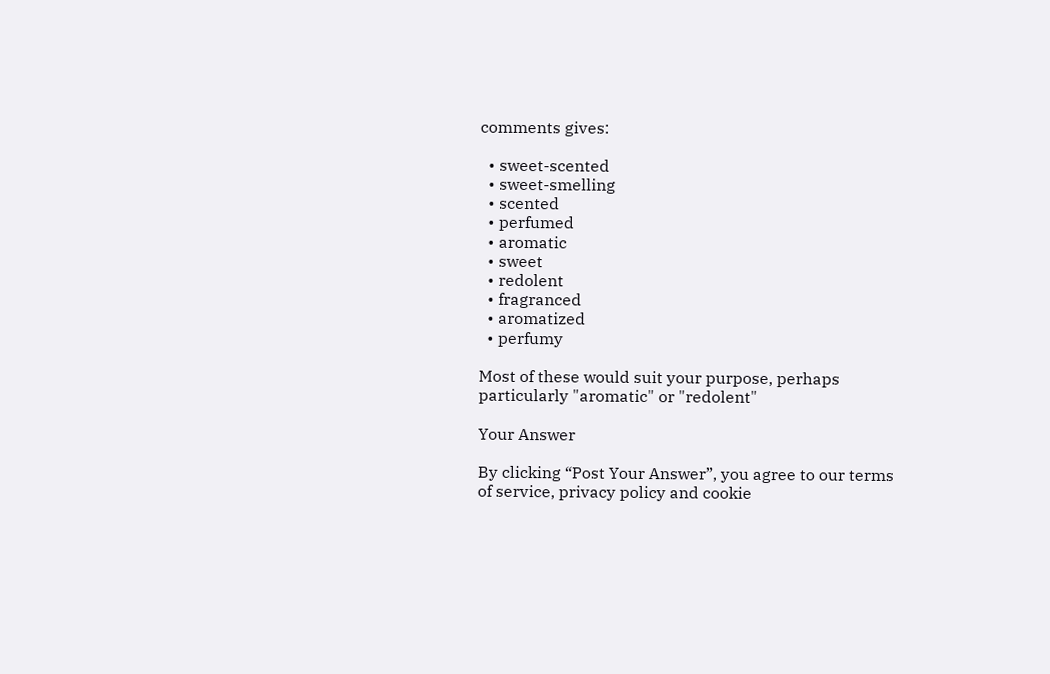comments gives:

  • sweet-scented
  • sweet-smelling
  • scented
  • perfumed
  • aromatic
  • sweet
  • redolent
  • fragranced
  • aromatized
  • perfumy

Most of these would suit your purpose, perhaps particularly "aromatic" or "redolent"

Your Answer

By clicking “Post Your Answer”, you agree to our terms of service, privacy policy and cookie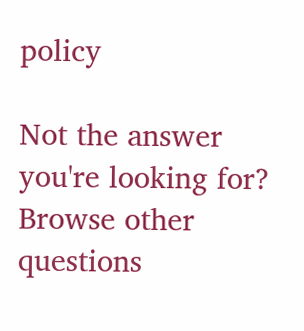policy

Not the answer you're looking for? Browse other questions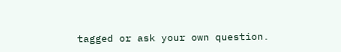tagged or ask your own question.